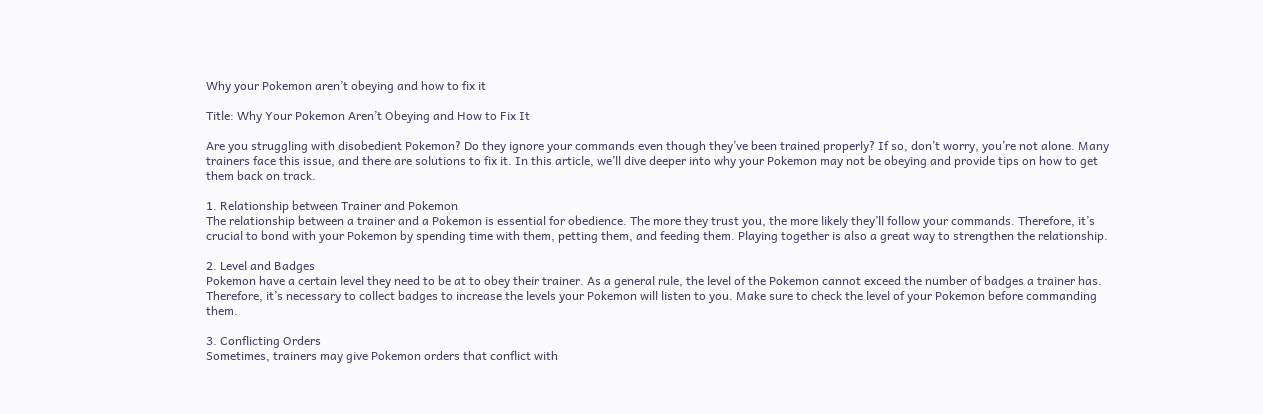Why your Pokemon aren’t obeying and how to fix it

Title: Why Your Pokemon Aren’t Obeying and How to Fix It

Are you struggling with disobedient Pokemon? Do they ignore your commands even though they’ve been trained properly? If so, don’t worry, you’re not alone. Many trainers face this issue, and there are solutions to fix it. In this article, we’ll dive deeper into why your Pokemon may not be obeying and provide tips on how to get them back on track.

1. Relationship between Trainer and Pokemon
The relationship between a trainer and a Pokemon is essential for obedience. The more they trust you, the more likely they’ll follow your commands. Therefore, it’s crucial to bond with your Pokemon by spending time with them, petting them, and feeding them. Playing together is also a great way to strengthen the relationship.

2. Level and Badges
Pokemon have a certain level they need to be at to obey their trainer. As a general rule, the level of the Pokemon cannot exceed the number of badges a trainer has. Therefore, it’s necessary to collect badges to increase the levels your Pokemon will listen to you. Make sure to check the level of your Pokemon before commanding them.

3. Conflicting Orders
Sometimes, trainers may give Pokemon orders that conflict with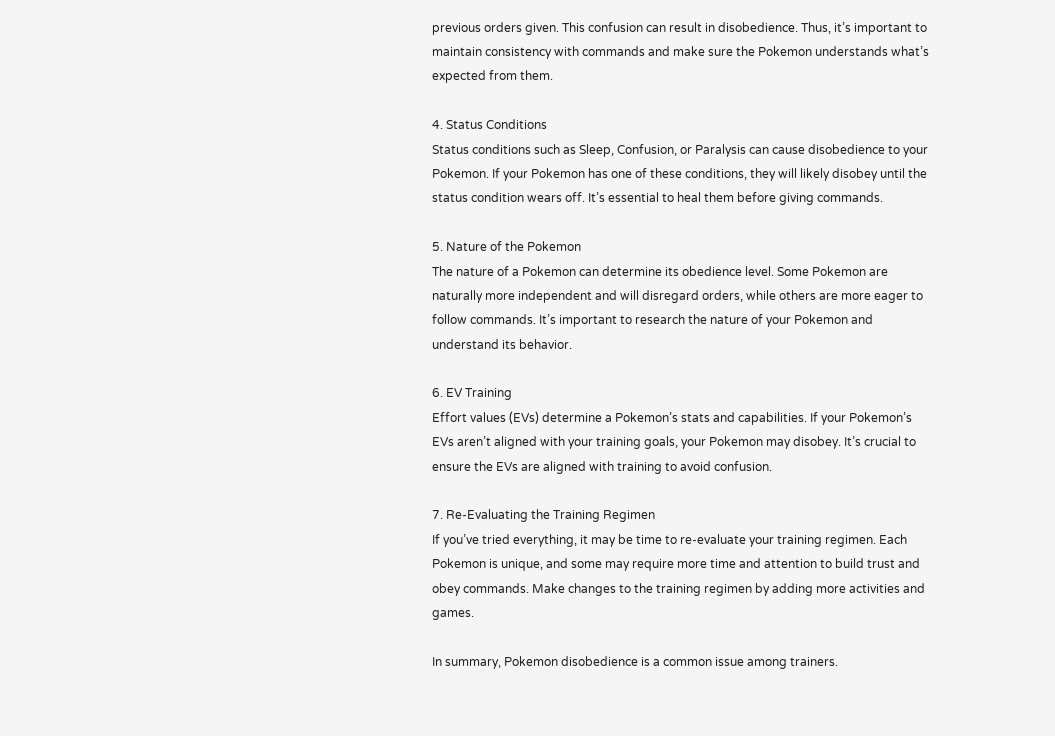previous orders given. This confusion can result in disobedience. Thus, it’s important to maintain consistency with commands and make sure the Pokemon understands what’s expected from them.

4. Status Conditions
Status conditions such as Sleep, Confusion, or Paralysis can cause disobedience to your Pokemon. If your Pokemon has one of these conditions, they will likely disobey until the status condition wears off. It’s essential to heal them before giving commands.

5. Nature of the Pokemon
The nature of a Pokemon can determine its obedience level. Some Pokemon are naturally more independent and will disregard orders, while others are more eager to follow commands. It’s important to research the nature of your Pokemon and understand its behavior.

6. EV Training
Effort values (EVs) determine a Pokemon’s stats and capabilities. If your Pokemon’s EVs aren’t aligned with your training goals, your Pokemon may disobey. It’s crucial to ensure the EVs are aligned with training to avoid confusion.

7. Re-Evaluating the Training Regimen
If you’ve tried everything, it may be time to re-evaluate your training regimen. Each Pokemon is unique, and some may require more time and attention to build trust and obey commands. Make changes to the training regimen by adding more activities and games.

In summary, Pokemon disobedience is a common issue among trainers.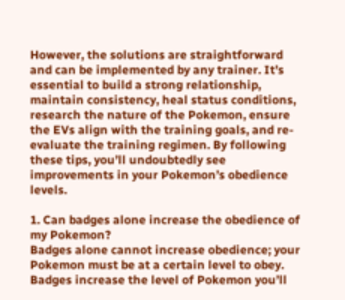However, the solutions are straightforward and can be implemented by any trainer. It’s essential to build a strong relationship, maintain consistency, heal status conditions, research the nature of the Pokemon, ensure the EVs align with the training goals, and re-evaluate the training regimen. By following these tips, you’ll undoubtedly see improvements in your Pokemon’s obedience levels.

1. Can badges alone increase the obedience of my Pokemon?
Badges alone cannot increase obedience; your Pokemon must be at a certain level to obey. Badges increase the level of Pokemon you’ll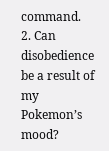command.
2. Can disobedience be a result of my Pokemon’s mood?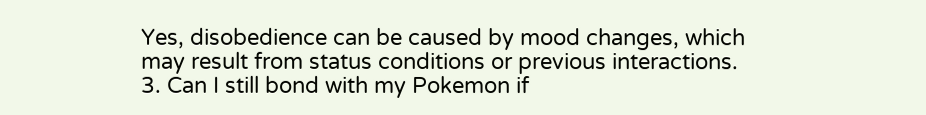Yes, disobedience can be caused by mood changes, which may result from status conditions or previous interactions.
3. Can I still bond with my Pokemon if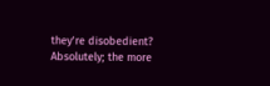they’re disobedient?
Absolutely; the more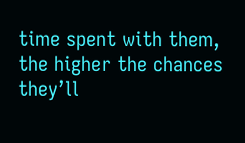time spent with them, the higher the chances they’ll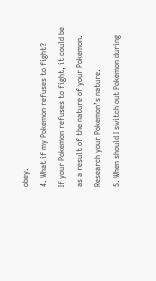obey.
4. What if my Pokemon refuses to fight?
If your Pokemon refuses to fight, it could be as a result of the nature of your Pokemon. Research your Pokemon’s nature.
5. When should I switch out Pokemon during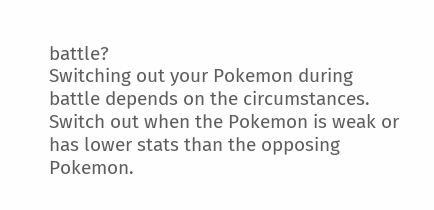battle?
Switching out your Pokemon during battle depends on the circumstances. Switch out when the Pokemon is weak or has lower stats than the opposing Pokemon.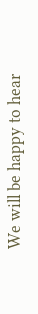We will be happy to hear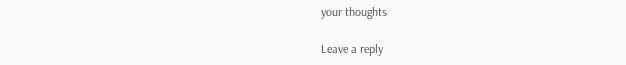your thoughts

Leave a reply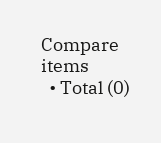Compare items
  • Total (0)